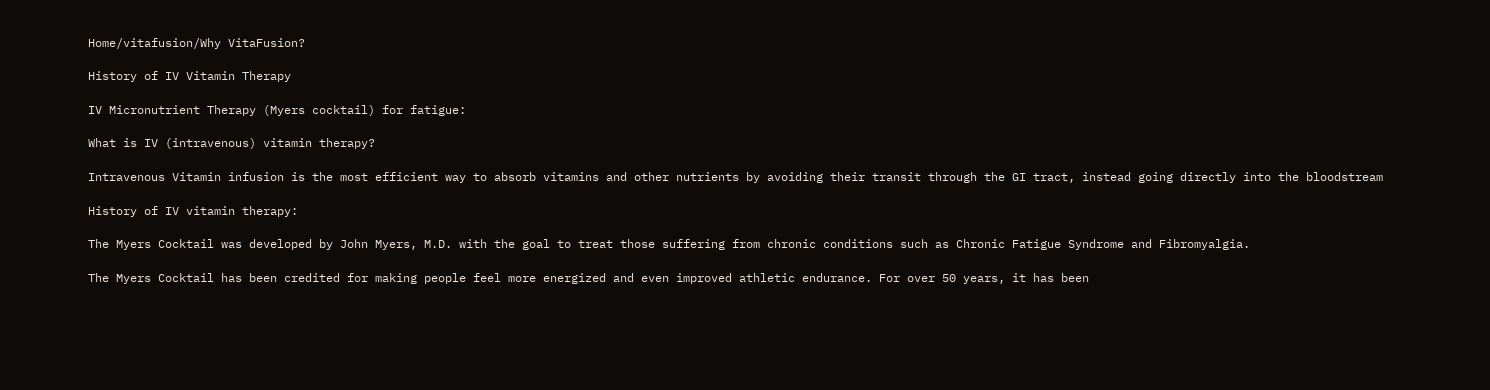Home/vitafusion/Why VitaFusion?

History of IV Vitamin Therapy

IV Micronutrient Therapy (Myers cocktail) for fatigue:

What is IV (intravenous) vitamin therapy?

Intravenous Vitamin infusion is the most efficient way to absorb vitamins and other nutrients by avoiding their transit through the GI tract, instead going directly into the bloodstream

History of IV vitamin therapy:

The Myers Cocktail was developed by John Myers, M.D. with the goal to treat those suffering from chronic conditions such as Chronic Fatigue Syndrome and Fibromyalgia.

The Myers Cocktail has been credited for making people feel more energized and even improved athletic endurance. For over 50 years, it has been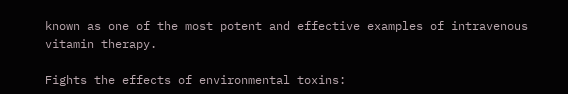known as one of the most potent and effective examples of intravenous vitamin therapy.

Fights the effects of environmental toxins: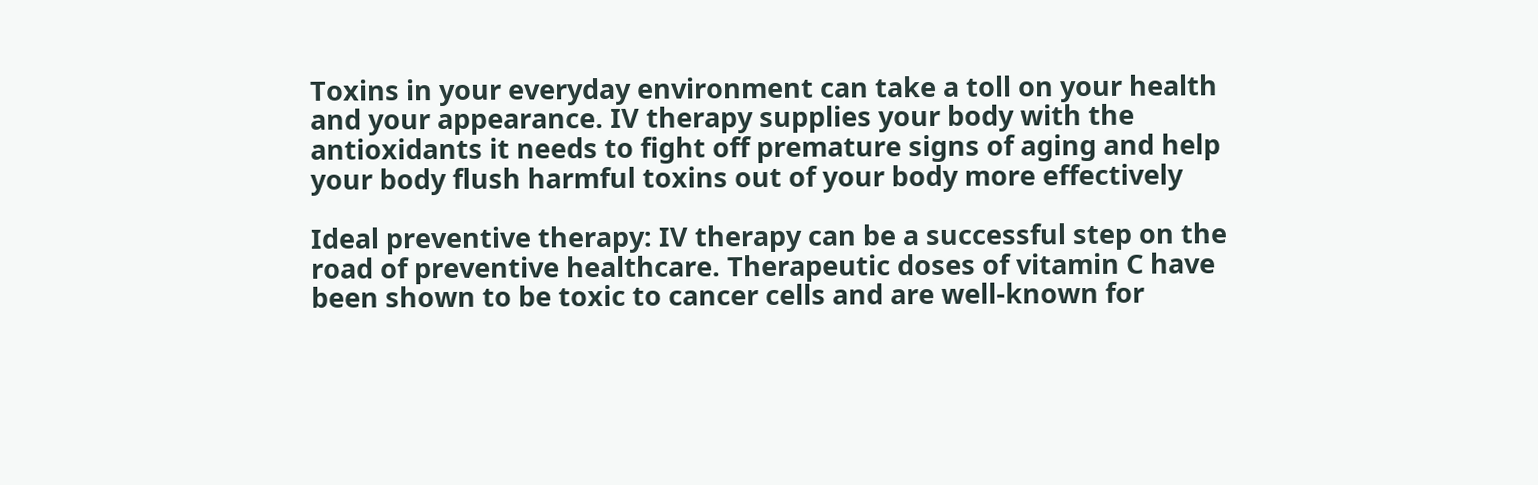Toxins in your everyday environment can take a toll on your health and your appearance. IV therapy supplies your body with the antioxidants it needs to fight off premature signs of aging and help your body flush harmful toxins out of your body more effectively

Ideal preventive therapy: IV therapy can be a successful step on the road of preventive healthcare. Therapeutic doses of vitamin C have been shown to be toxic to cancer cells and are well-known for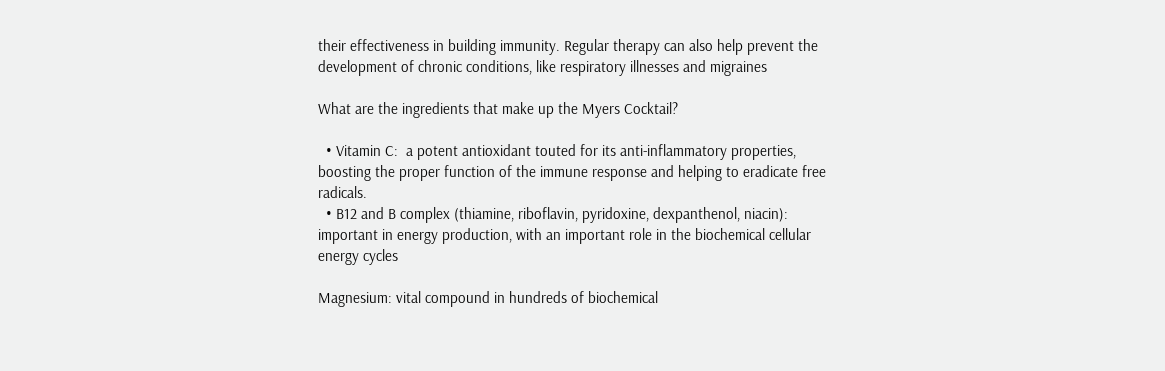their effectiveness in building immunity. Regular therapy can also help prevent the development of chronic conditions, like respiratory illnesses and migraines

What are the ingredients that make up the Myers Cocktail?

  • Vitamin C:  a potent antioxidant touted for its anti-inflammatory properties, boosting the proper function of the immune response and helping to eradicate free radicals.
  • B12 and B complex (thiamine, riboflavin, pyridoxine, dexpanthenol, niacin): important in energy production, with an important role in the biochemical cellular energy cycles

Magnesium: vital compound in hundreds of biochemical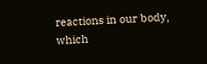reactions in our body, which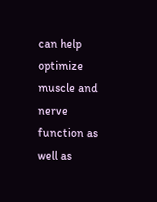can help optimize muscle and nerve function as well as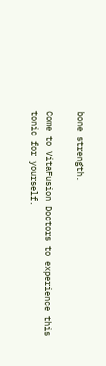bone strength.

Come to VitaFusion Doctors to experience this tonic for yourself.